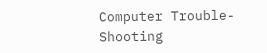Computer Trouble-Shooting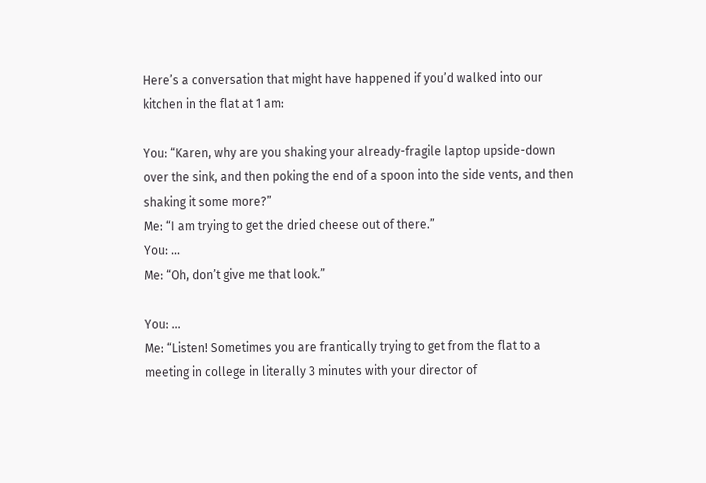Here’s a conversation that might have happened if you’d walked into our kitchen in the flat at 1 am:

You: “Karen, why are you shaking your already-fragile laptop upside-down over the sink, and then poking the end of a spoon into the side vents, and then shaking it some more?”
Me: “I am trying to get the dried cheese out of there.”
You: …
Me: “Oh, don’t give me that look.”

You: …
Me: “Listen! Sometimes you are frantically trying to get from the flat to a meeting in college in literally 3 minutes with your director of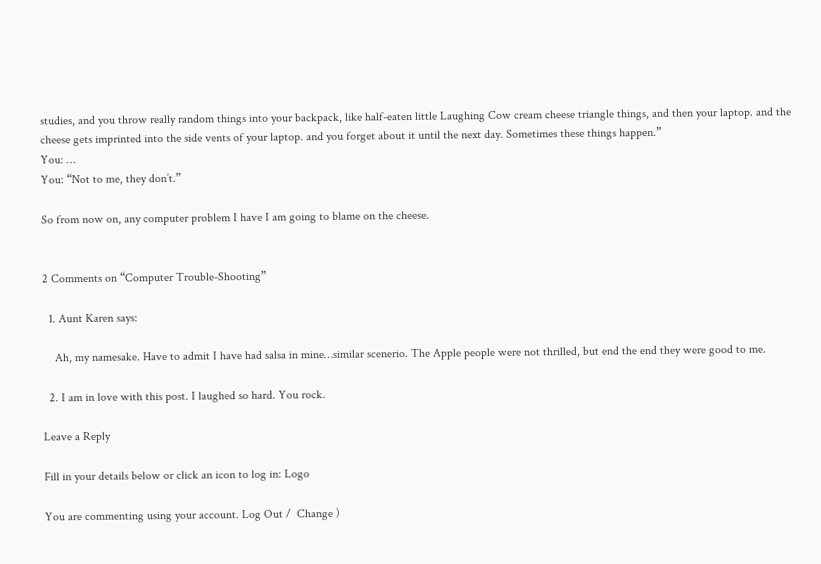studies, and you throw really random things into your backpack, like half-eaten little Laughing Cow cream cheese triangle things, and then your laptop. and the cheese gets imprinted into the side vents of your laptop. and you forget about it until the next day. Sometimes these things happen.”
You: …
You: “Not to me, they don’t.”

So from now on, any computer problem I have I am going to blame on the cheese.


2 Comments on “Computer Trouble-Shooting”

  1. Aunt Karen says:

    Ah, my namesake. Have to admit I have had salsa in mine…similar scenerio. The Apple people were not thrilled, but end the end they were good to me.

  2. I am in love with this post. I laughed so hard. You rock.

Leave a Reply

Fill in your details below or click an icon to log in: Logo

You are commenting using your account. Log Out /  Change )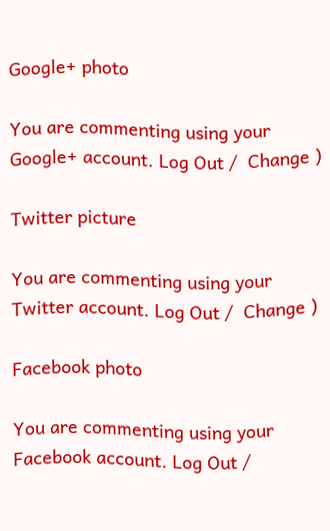Google+ photo

You are commenting using your Google+ account. Log Out /  Change )

Twitter picture

You are commenting using your Twitter account. Log Out /  Change )

Facebook photo

You are commenting using your Facebook account. Log Out /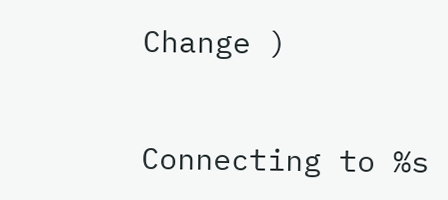Change )


Connecting to %s